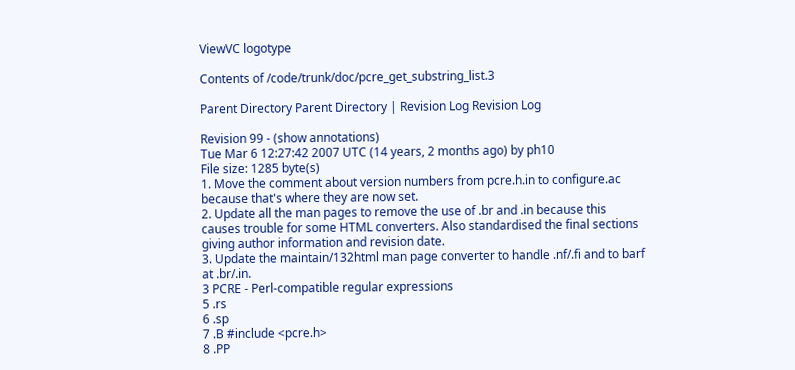ViewVC logotype

Contents of /code/trunk/doc/pcre_get_substring_list.3

Parent Directory Parent Directory | Revision Log Revision Log

Revision 99 - (show annotations)
Tue Mar 6 12:27:42 2007 UTC (14 years, 2 months ago) by ph10
File size: 1285 byte(s)
1. Move the comment about version numbers from pcre.h.in to configure.ac
because that's where they are now set.
2. Update all the man pages to remove the use of .br and .in because this
causes trouble for some HTML converters. Also standardised the final sections
giving author information and revision date.
3. Update the maintain/132html man page converter to handle .nf/.fi and to barf
at .br/.in.
3 PCRE - Perl-compatible regular expressions
5 .rs
6 .sp
7 .B #include <pcre.h>
8 .PP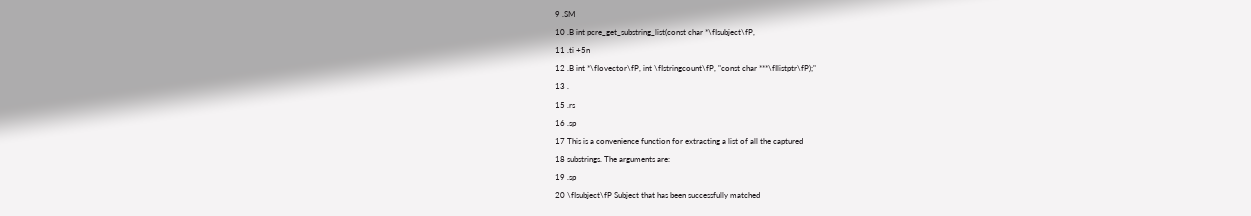9 .SM
10 .B int pcre_get_substring_list(const char *\fIsubject\fP,
11 .ti +5n
12 .B int *\fIovector\fP, int \fIstringcount\fP, "const char ***\fIlistptr\fP);"
13 .
15 .rs
16 .sp
17 This is a convenience function for extracting a list of all the captured
18 substrings. The arguments are:
19 .sp
20 \fIsubject\fP Subject that has been successfully matched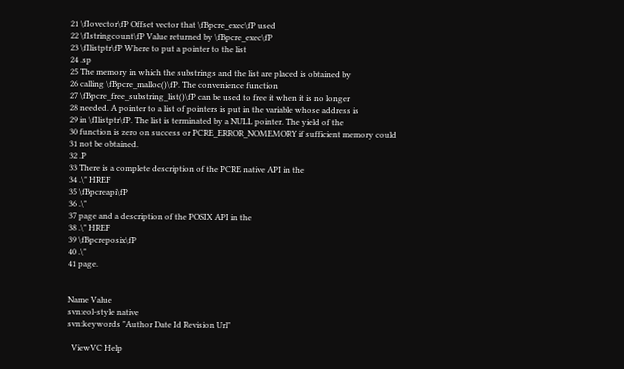21 \fIovector\fP Offset vector that \fBpcre_exec\fP used
22 \fIstringcount\fP Value returned by \fBpcre_exec\fP
23 \fIlistptr\fP Where to put a pointer to the list
24 .sp
25 The memory in which the substrings and the list are placed is obtained by
26 calling \fBpcre_malloc()\fP. The convenience function
27 \fBpcre_free_substring_list()\fP can be used to free it when it is no longer
28 needed. A pointer to a list of pointers is put in the variable whose address is
29 in \fIlistptr\fP. The list is terminated by a NULL pointer. The yield of the
30 function is zero on success or PCRE_ERROR_NOMEMORY if sufficient memory could
31 not be obtained.
32 .P
33 There is a complete description of the PCRE native API in the
34 .\" HREF
35 \fBpcreapi\fP
36 .\"
37 page and a description of the POSIX API in the
38 .\" HREF
39 \fBpcreposix\fP
40 .\"
41 page.


Name Value
svn:eol-style native
svn:keywords "Author Date Id Revision Url"

  ViewVC Help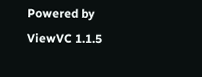Powered by ViewVC 1.1.5